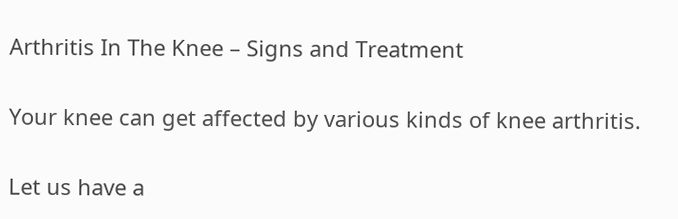Arthritis In The Knee – Signs and Treatment

Your knee can get affected by various kinds of knee arthritis.

Let us have a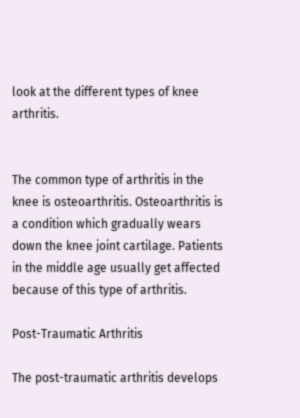look at the different types of knee arthritis.


The common type of arthritis in the knee is osteoarthritis. Osteoarthritis is a condition which gradually wears down the knee joint cartilage. Patients in the middle age usually get affected because of this type of arthritis.

Post-Traumatic Arthritis

The post-traumatic arthritis develops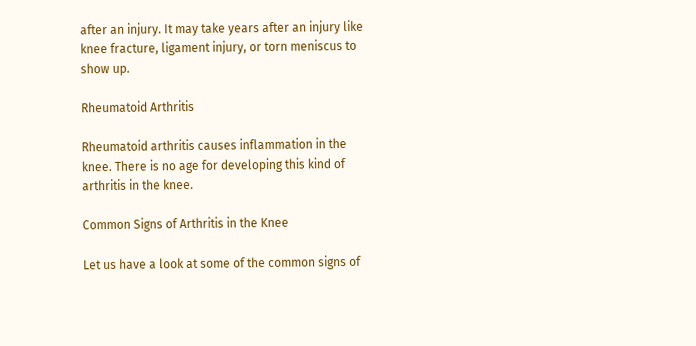after an injury. It may take years after an injury like knee fracture, ligament injury, or torn meniscus to show up.

Rheumatoid Arthritis

Rheumatoid arthritis causes inflammation in the knee. There is no age for developing this kind of arthritis in the knee.

Common Signs of Arthritis in the Knee

Let us have a look at some of the common signs of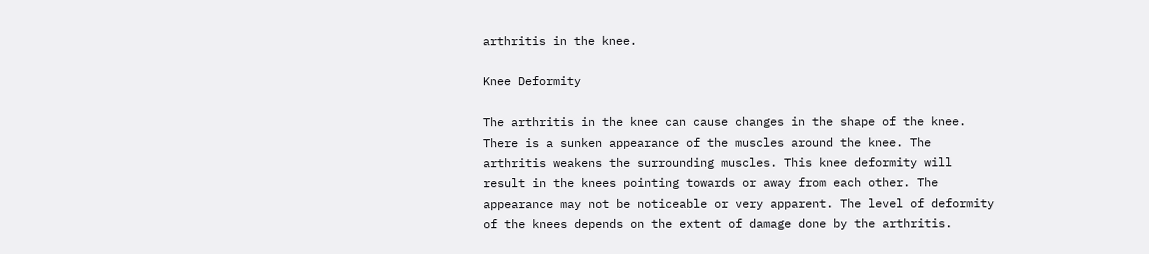arthritis in the knee.

Knee Deformity

The arthritis in the knee can cause changes in the shape of the knee. There is a sunken appearance of the muscles around the knee. The arthritis weakens the surrounding muscles. This knee deformity will result in the knees pointing towards or away from each other. The appearance may not be noticeable or very apparent. The level of deformity of the knees depends on the extent of damage done by the arthritis.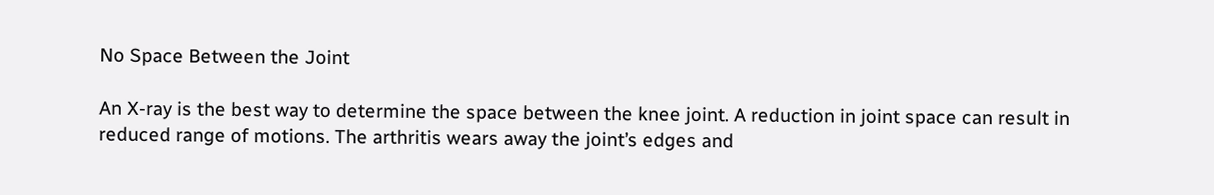No Space Between the Joint

An X-ray is the best way to determine the space between the knee joint. A reduction in joint space can result in reduced range of motions. The arthritis wears away the joint’s edges and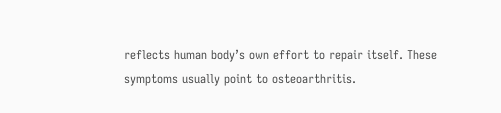reflects human body’s own effort to repair itself. These symptoms usually point to osteoarthritis.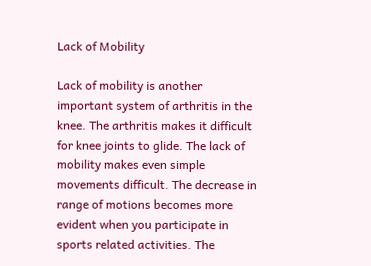Lack of Mobility

Lack of mobility is another important system of arthritis in the knee. The arthritis makes it difficult for knee joints to glide. The lack of mobility makes even simple movements difficult. The decrease in range of motions becomes more evident when you participate in sports related activities. The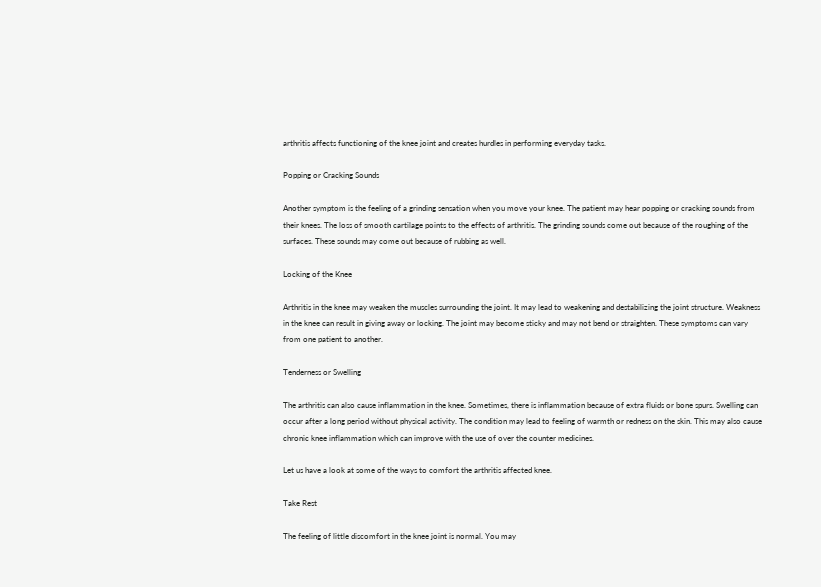arthritis affects functioning of the knee joint and creates hurdles in performing everyday tasks.

Popping or Cracking Sounds

Another symptom is the feeling of a grinding sensation when you move your knee. The patient may hear popping or cracking sounds from their knees. The loss of smooth cartilage points to the effects of arthritis. The grinding sounds come out because of the roughing of the surfaces. These sounds may come out because of rubbing as well.

Locking of the Knee

Arthritis in the knee may weaken the muscles surrounding the joint. It may lead to weakening and destabilizing the joint structure. Weakness in the knee can result in giving away or locking. The joint may become sticky and may not bend or straighten. These symptoms can vary from one patient to another.

Tenderness or Swelling

The arthritis can also cause inflammation in the knee. Sometimes, there is inflammation because of extra fluids or bone spurs. Swelling can occur after a long period without physical activity. The condition may lead to feeling of warmth or redness on the skin. This may also cause chronic knee inflammation which can improve with the use of over the counter medicines.

Let us have a look at some of the ways to comfort the arthritis affected knee.

Take Rest

The feeling of little discomfort in the knee joint is normal. You may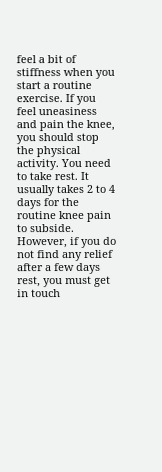feel a bit of stiffness when you start a routine exercise. If you feel uneasiness and pain the knee, you should stop the physical activity. You need to take rest. It usually takes 2 to 4 days for the routine knee pain to subside. However, if you do not find any relief after a few days rest, you must get in touch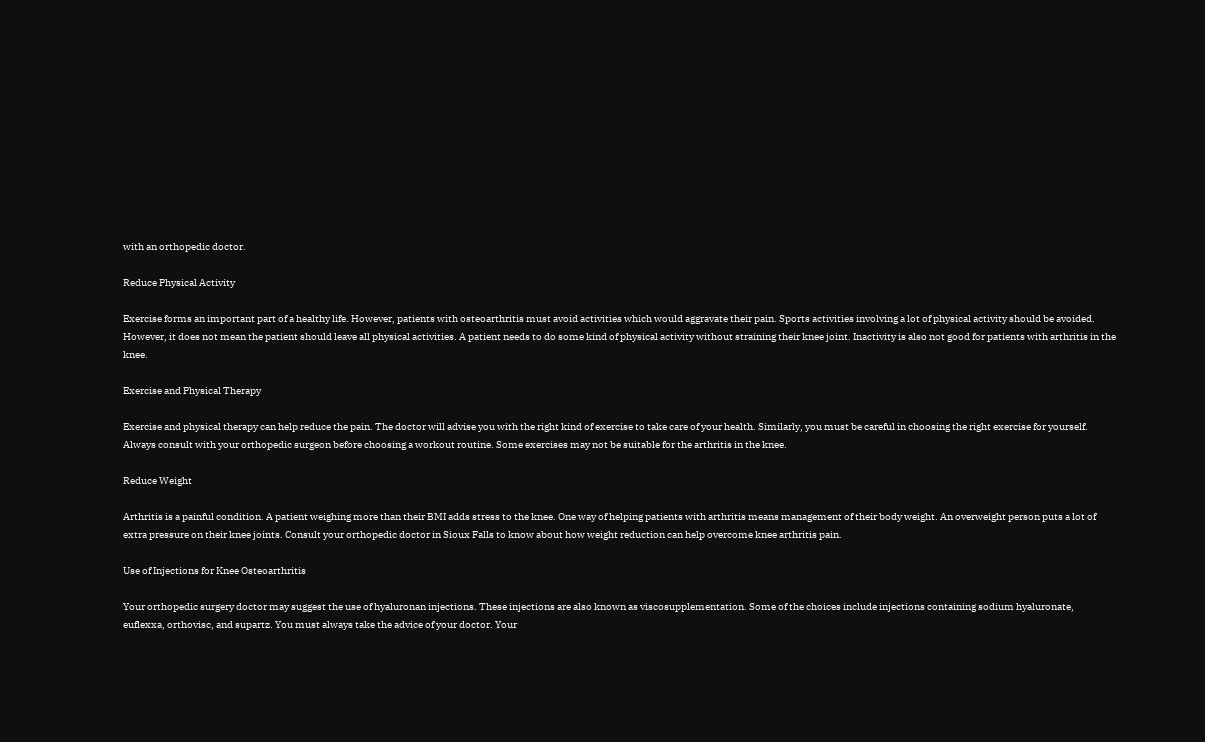with an orthopedic doctor.

Reduce Physical Activity

Exercise forms an important part of a healthy life. However, patients with osteoarthritis must avoid activities which would aggravate their pain. Sports activities involving a lot of physical activity should be avoided. However, it does not mean the patient should leave all physical activities. A patient needs to do some kind of physical activity without straining their knee joint. Inactivity is also not good for patients with arthritis in the knee.

Exercise and Physical Therapy

Exercise and physical therapy can help reduce the pain. The doctor will advise you with the right kind of exercise to take care of your health. Similarly, you must be careful in choosing the right exercise for yourself. Always consult with your orthopedic surgeon before choosing a workout routine. Some exercises may not be suitable for the arthritis in the knee.

Reduce Weight

Arthritis is a painful condition. A patient weighing more than their BMI adds stress to the knee. One way of helping patients with arthritis means management of their body weight. An overweight person puts a lot of extra pressure on their knee joints. Consult your orthopedic doctor in Sioux Falls to know about how weight reduction can help overcome knee arthritis pain.

Use of Injections for Knee Osteoarthritis

Your orthopedic surgery doctor may suggest the use of hyaluronan injections. These injections are also known as viscosupplementation. Some of the choices include injections containing sodium hyaluronate, euflexxa, orthovisc, and supartz. You must always take the advice of your doctor. Your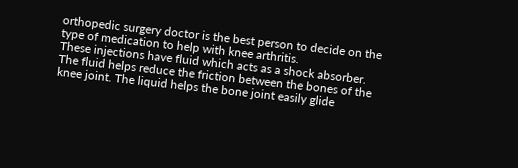orthopedic surgery doctor is the best person to decide on the type of medication to help with knee arthritis.
These injections have fluid which acts as a shock absorber. The fluid helps reduce the friction between the bones of the knee joint. The liquid helps the bone joint easily glide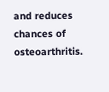and reduces chances of osteoarthritis.